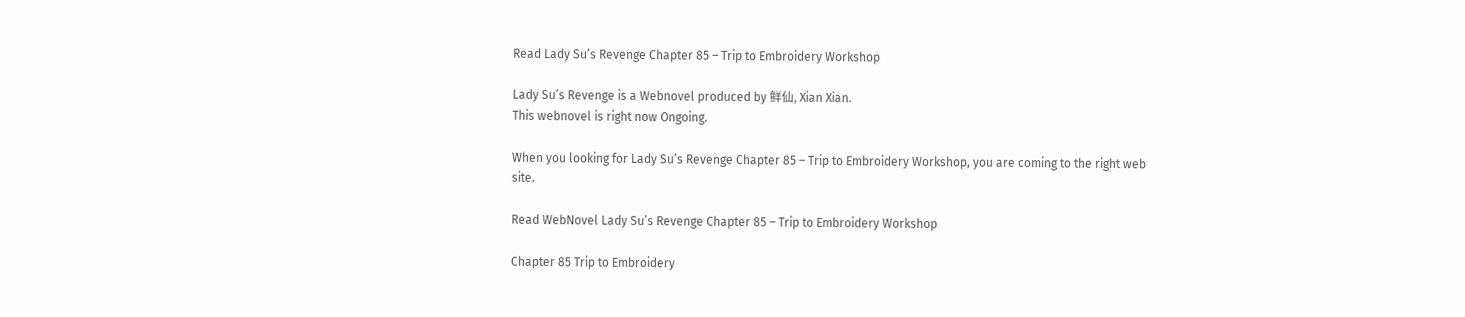Read Lady Su’s Revenge Chapter 85 – Trip to Embroidery Workshop

Lady Su’s Revenge is a Webnovel produced by 鲜仙, Xian Xian.
This webnovel is right now Ongoing.

When you looking for Lady Su’s Revenge Chapter 85 – Trip to Embroidery Workshop, you are coming to the right web site.

Read WebNovel Lady Su’s Revenge Chapter 85 – Trip to Embroidery Workshop

Chapter 85 Trip to Embroidery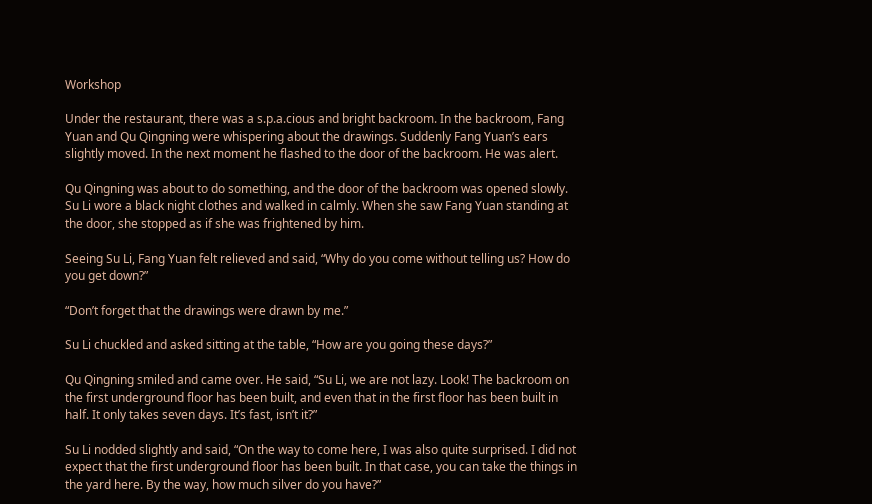Workshop

Under the restaurant, there was a s.p.a.cious and bright backroom. In the backroom, Fang Yuan and Qu Qingning were whispering about the drawings. Suddenly Fang Yuan’s ears slightly moved. In the next moment he flashed to the door of the backroom. He was alert.

Qu Qingning was about to do something, and the door of the backroom was opened slowly. Su Li wore a black night clothes and walked in calmly. When she saw Fang Yuan standing at the door, she stopped as if she was frightened by him.

Seeing Su Li, Fang Yuan felt relieved and said, “Why do you come without telling us? How do you get down?”

“Don’t forget that the drawings were drawn by me.”

Su Li chuckled and asked sitting at the table, “How are you going these days?”

Qu Qingning smiled and came over. He said, “Su Li, we are not lazy. Look! The backroom on the first underground floor has been built, and even that in the first floor has been built in half. It only takes seven days. It’s fast, isn’t it?”

Su Li nodded slightly and said, “On the way to come here, I was also quite surprised. I did not expect that the first underground floor has been built. In that case, you can take the things in the yard here. By the way, how much silver do you have?”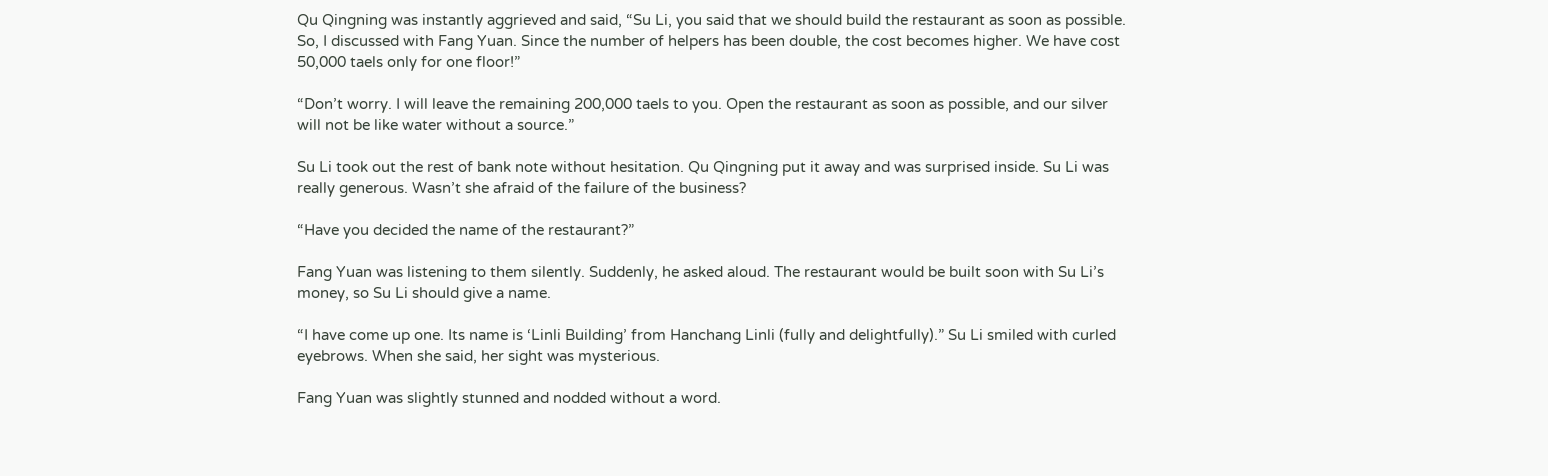Qu Qingning was instantly aggrieved and said, “Su Li, you said that we should build the restaurant as soon as possible. So, I discussed with Fang Yuan. Since the number of helpers has been double, the cost becomes higher. We have cost 50,000 taels only for one floor!”

“Don’t worry. I will leave the remaining 200,000 taels to you. Open the restaurant as soon as possible, and our silver will not be like water without a source.”

Su Li took out the rest of bank note without hesitation. Qu Qingning put it away and was surprised inside. Su Li was really generous. Wasn’t she afraid of the failure of the business?

“Have you decided the name of the restaurant?”

Fang Yuan was listening to them silently. Suddenly, he asked aloud. The restaurant would be built soon with Su Li’s money, so Su Li should give a name.

“I have come up one. Its name is ‘Linli Building’ from Hanchang Linli (fully and delightfully).” Su Li smiled with curled eyebrows. When she said, her sight was mysterious.

Fang Yuan was slightly stunned and nodded without a word.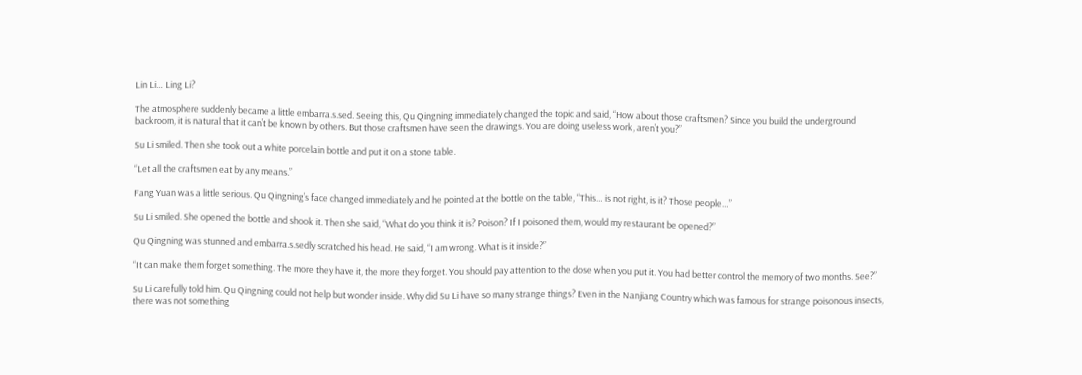Lin Li… Ling Li?

The atmosphere suddenly became a little embarra.s.sed. Seeing this, Qu Qingning immediately changed the topic and said, “How about those craftsmen? Since you build the underground backroom, it is natural that it can’t be known by others. But those craftsmen have seen the drawings. You are doing useless work, aren’t you?”

Su Li smiled. Then she took out a white porcelain bottle and put it on a stone table.

“Let all the craftsmen eat by any means.”

Fang Yuan was a little serious. Qu Qingning’s face changed immediately and he pointed at the bottle on the table, “This… is not right, is it? Those people…”

Su Li smiled. She opened the bottle and shook it. Then she said, “What do you think it is? Poison? If I poisoned them, would my restaurant be opened?”

Qu Qingning was stunned and embarra.s.sedly scratched his head. He said, “I am wrong. What is it inside?”

“It can make them forget something. The more they have it, the more they forget. You should pay attention to the dose when you put it. You had better control the memory of two months. See?”

Su Li carefully told him. Qu Qingning could not help but wonder inside. Why did Su Li have so many strange things? Even in the Nanjiang Country which was famous for strange poisonous insects, there was not something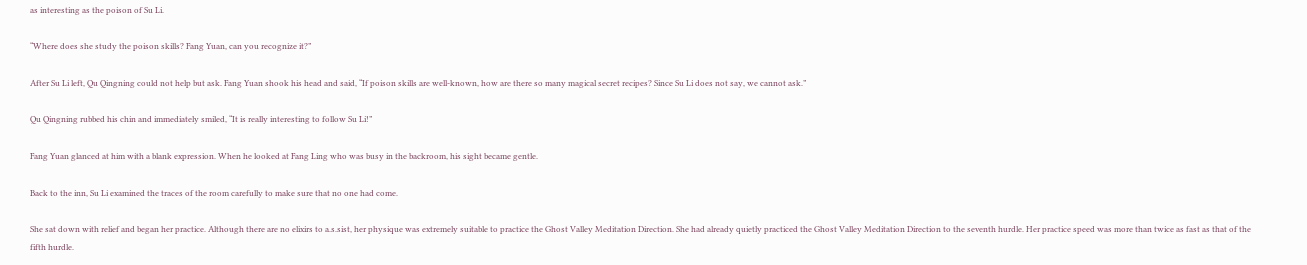as interesting as the poison of Su Li.

“Where does she study the poison skills? Fang Yuan, can you recognize it?”

After Su Li left, Qu Qingning could not help but ask. Fang Yuan shook his head and said, “If poison skills are well-known, how are there so many magical secret recipes? Since Su Li does not say, we cannot ask.”

Qu Qingning rubbed his chin and immediately smiled, “It is really interesting to follow Su Li!”

Fang Yuan glanced at him with a blank expression. When he looked at Fang Ling who was busy in the backroom, his sight became gentle.

Back to the inn, Su Li examined the traces of the room carefully to make sure that no one had come.

She sat down with relief and began her practice. Although there are no elixirs to a.s.sist, her physique was extremely suitable to practice the Ghost Valley Meditation Direction. She had already quietly practiced the Ghost Valley Meditation Direction to the seventh hurdle. Her practice speed was more than twice as fast as that of the fifth hurdle.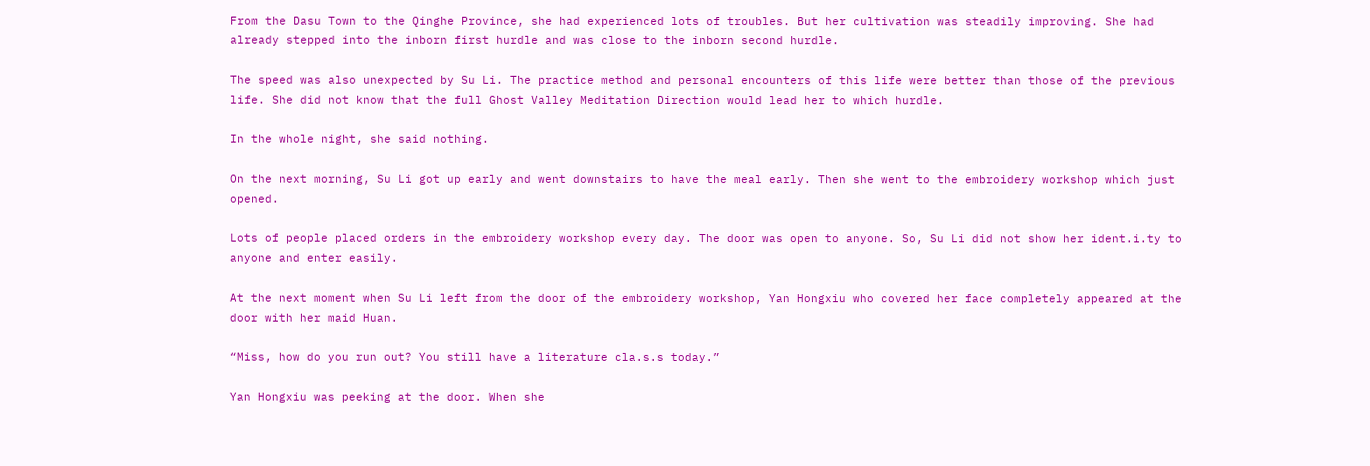From the Dasu Town to the Qinghe Province, she had experienced lots of troubles. But her cultivation was steadily improving. She had already stepped into the inborn first hurdle and was close to the inborn second hurdle.

The speed was also unexpected by Su Li. The practice method and personal encounters of this life were better than those of the previous life. She did not know that the full Ghost Valley Meditation Direction would lead her to which hurdle.

In the whole night, she said nothing.

On the next morning, Su Li got up early and went downstairs to have the meal early. Then she went to the embroidery workshop which just opened.

Lots of people placed orders in the embroidery workshop every day. The door was open to anyone. So, Su Li did not show her ident.i.ty to anyone and enter easily.

At the next moment when Su Li left from the door of the embroidery workshop, Yan Hongxiu who covered her face completely appeared at the door with her maid Huan.

“Miss, how do you run out? You still have a literature cla.s.s today.”

Yan Hongxiu was peeking at the door. When she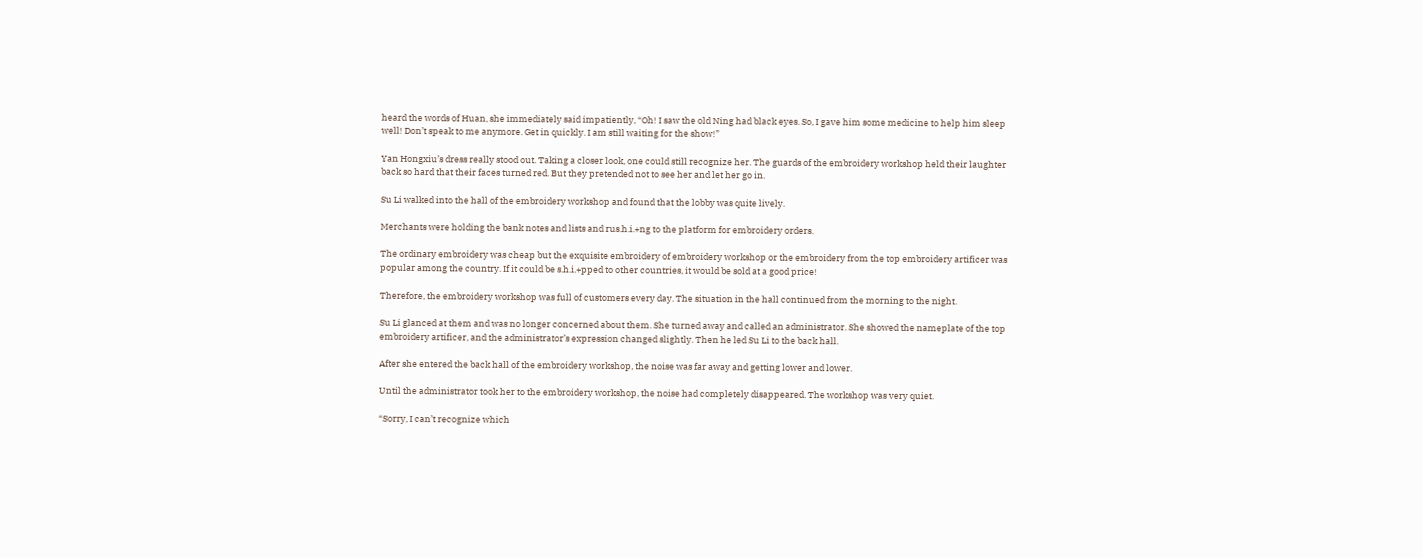heard the words of Huan, she immediately said impatiently, “Oh! I saw the old Ning had black eyes. So, I gave him some medicine to help him sleep well! Don’t speak to me anymore. Get in quickly. I am still waiting for the show!”

Yan Hongxiu’s dress really stood out. Taking a closer look, one could still recognize her. The guards of the embroidery workshop held their laughter back so hard that their faces turned red. But they pretended not to see her and let her go in.

Su Li walked into the hall of the embroidery workshop and found that the lobby was quite lively.

Merchants were holding the bank notes and lists and rus.h.i.+ng to the platform for embroidery orders.

The ordinary embroidery was cheap but the exquisite embroidery of embroidery workshop or the embroidery from the top embroidery artificer was popular among the country. If it could be s.h.i.+pped to other countries, it would be sold at a good price!

Therefore, the embroidery workshop was full of customers every day. The situation in the hall continued from the morning to the night.

Su Li glanced at them and was no longer concerned about them. She turned away and called an administrator. She showed the nameplate of the top embroidery artificer, and the administrator’s expression changed slightly. Then he led Su Li to the back hall.

After she entered the back hall of the embroidery workshop, the noise was far away and getting lower and lower.

Until the administrator took her to the embroidery workshop, the noise had completely disappeared. The workshop was very quiet.

“Sorry, I can’t recognize which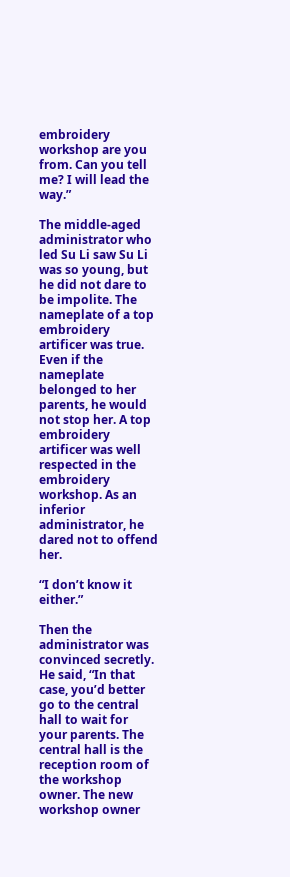embroidery workshop are you from. Can you tell me? I will lead the way.”

The middle-aged administrator who led Su Li saw Su Li was so young, but he did not dare to be impolite. The nameplate of a top embroidery artificer was true. Even if the nameplate belonged to her parents, he would not stop her. A top embroidery artificer was well respected in the embroidery workshop. As an inferior administrator, he dared not to offend her.

“I don’t know it either.”

Then the administrator was convinced secretly. He said, “In that case, you’d better go to the central hall to wait for your parents. The central hall is the reception room of the workshop owner. The new workshop owner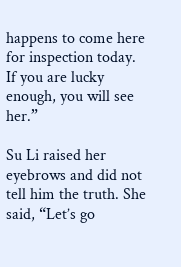happens to come here for inspection today. If you are lucky enough, you will see her.”

Su Li raised her eyebrows and did not tell him the truth. She said, “Let’s go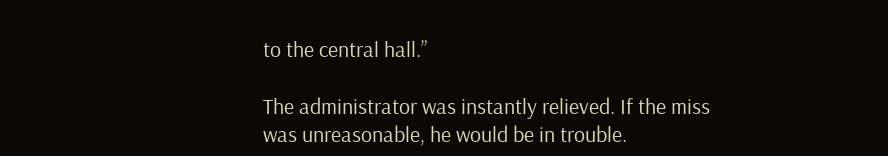to the central hall.”

The administrator was instantly relieved. If the miss was unreasonable, he would be in trouble.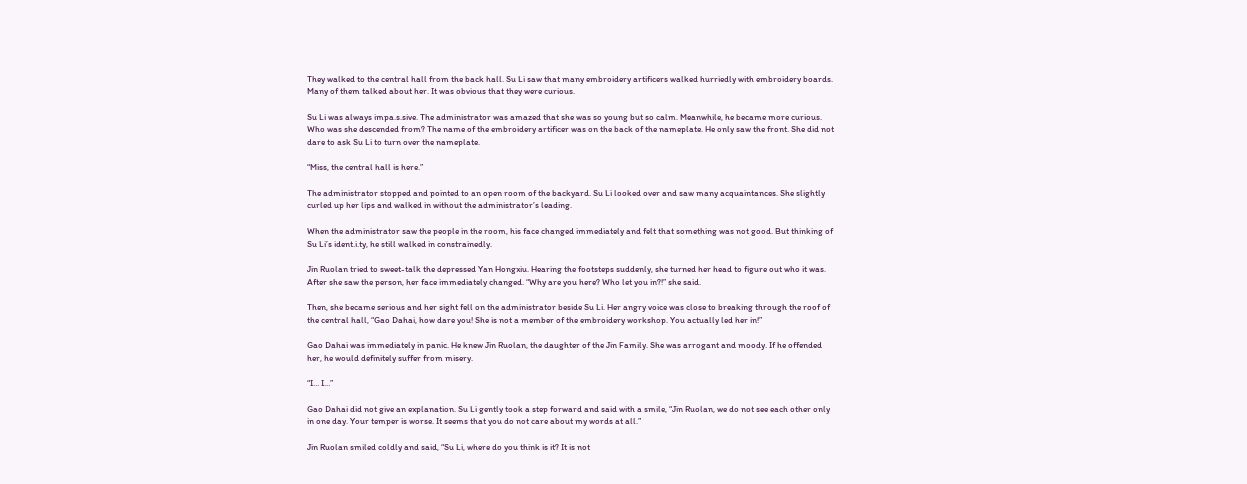They walked to the central hall from the back hall. Su Li saw that many embroidery artificers walked hurriedly with embroidery boards. Many of them talked about her. It was obvious that they were curious.

Su Li was always impa.s.sive. The administrator was amazed that she was so young but so calm. Meanwhile, he became more curious. Who was she descended from? The name of the embroidery artificer was on the back of the nameplate. He only saw the front. She did not dare to ask Su Li to turn over the nameplate.

“Miss, the central hall is here.”

The administrator stopped and pointed to an open room of the backyard. Su Li looked over and saw many acquaintances. She slightly curled up her lips and walked in without the administrator’s leading.

When the administrator saw the people in the room, his face changed immediately and felt that something was not good. But thinking of Su Li’s ident.i.ty, he still walked in constrainedly.

Jin Ruolan tried to sweet-talk the depressed Yan Hongxiu. Hearing the footsteps suddenly, she turned her head to figure out who it was. After she saw the person, her face immediately changed. “Why are you here? Who let you in?!” she said.

Then, she became serious and her sight fell on the administrator beside Su Li. Her angry voice was close to breaking through the roof of the central hall, “Gao Dahai, how dare you! She is not a member of the embroidery workshop. You actually led her in!”

Gao Dahai was immediately in panic. He knew Jin Ruolan, the daughter of the Jin Family. She was arrogant and moody. If he offended her, he would definitely suffer from misery.

“I… I…”

Gao Dahai did not give an explanation. Su Li gently took a step forward and said with a smile, “Jin Ruolan, we do not see each other only in one day. Your temper is worse. It seems that you do not care about my words at all.”

Jin Ruolan smiled coldly and said, “Su Li, where do you think is it? It is not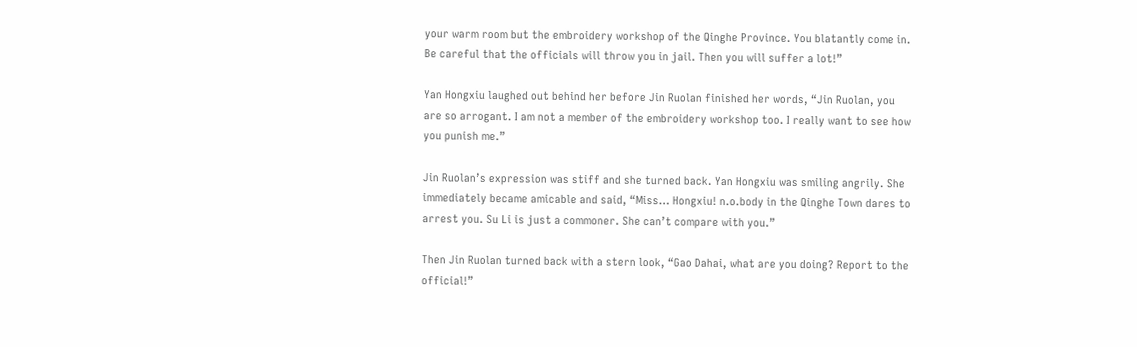your warm room but the embroidery workshop of the Qinghe Province. You blatantly come in. Be careful that the officials will throw you in jail. Then you will suffer a lot!”

Yan Hongxiu laughed out behind her before Jin Ruolan finished her words, “Jin Ruolan, you are so arrogant. I am not a member of the embroidery workshop too. I really want to see how you punish me.”

Jin Ruolan’s expression was stiff and she turned back. Yan Hongxiu was smiling angrily. She immediately became amicable and said, “Miss… Hongxiu! n.o.body in the Qinghe Town dares to arrest you. Su Li is just a commoner. She can’t compare with you.”

Then Jin Ruolan turned back with a stern look, “Gao Dahai, what are you doing? Report to the official!”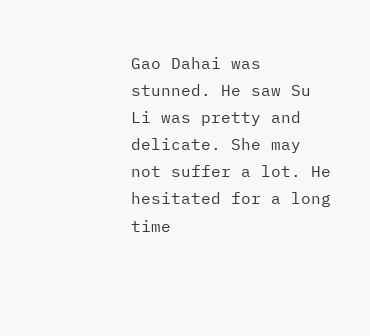Gao Dahai was stunned. He saw Su Li was pretty and delicate. She may not suffer a lot. He hesitated for a long time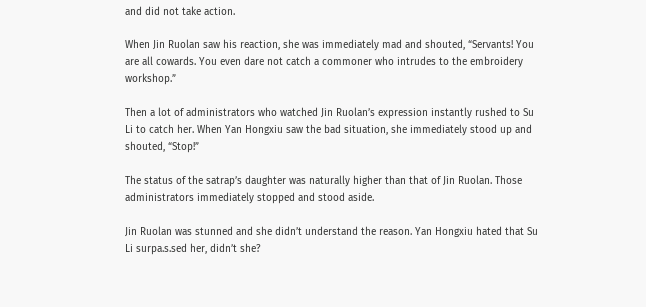and did not take action.

When Jin Ruolan saw his reaction, she was immediately mad and shouted, “Servants! You are all cowards. You even dare not catch a commoner who intrudes to the embroidery workshop.”

Then a lot of administrators who watched Jin Ruolan’s expression instantly rushed to Su Li to catch her. When Yan Hongxiu saw the bad situation, she immediately stood up and shouted, “Stop!”

The status of the satrap’s daughter was naturally higher than that of Jin Ruolan. Those administrators immediately stopped and stood aside.

Jin Ruolan was stunned and she didn’t understand the reason. Yan Hongxiu hated that Su Li surpa.s.sed her, didn’t she?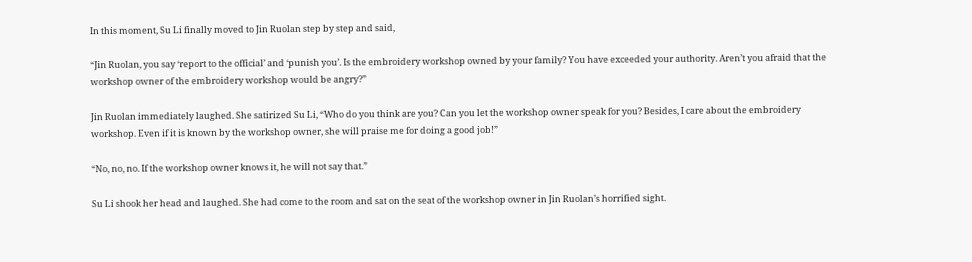In this moment, Su Li finally moved to Jin Ruolan step by step and said,

“Jin Ruolan, you say ‘report to the official’ and ‘punish you’. Is the embroidery workshop owned by your family? You have exceeded your authority. Aren’t you afraid that the workshop owner of the embroidery workshop would be angry?”

Jin Ruolan immediately laughed. She satirized Su Li, “Who do you think are you? Can you let the workshop owner speak for you? Besides, I care about the embroidery workshop. Even if it is known by the workshop owner, she will praise me for doing a good job!”

“No, no, no. If the workshop owner knows it, he will not say that.”

Su Li shook her head and laughed. She had come to the room and sat on the seat of the workshop owner in Jin Ruolan’s horrified sight.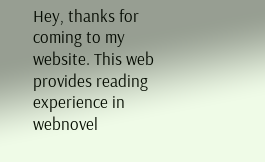Hey, thanks for coming to my website. This web provides reading experience in webnovel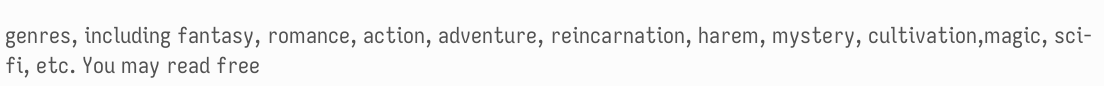genres, including fantasy, romance, action, adventure, reincarnation, harem, mystery, cultivation,magic, sci-fi, etc. You may read free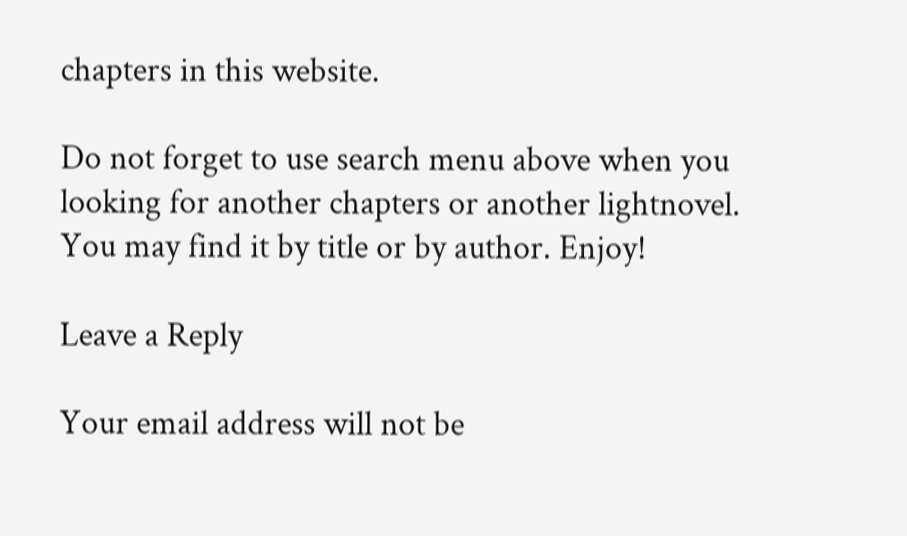chapters in this website.

Do not forget to use search menu above when you looking for another chapters or another lightnovel. You may find it by title or by author. Enjoy!

Leave a Reply

Your email address will not be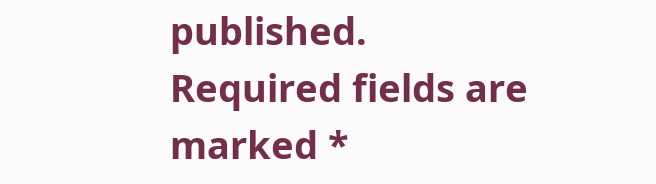published. Required fields are marked *